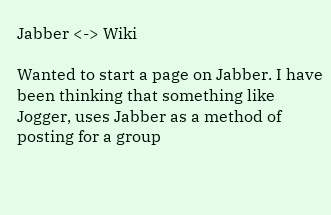Jabber <-> Wiki

Wanted to start a page on Jabber. I have been thinking that something like Jogger, uses Jabber as a method of posting for a group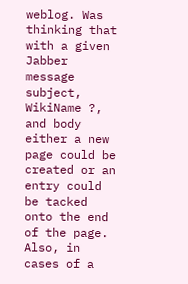weblog. Was thinking that with a given Jabber message subject, WikiName ?, and body either a new page could be created or an entry could be tacked onto the end of the page. Also, in cases of a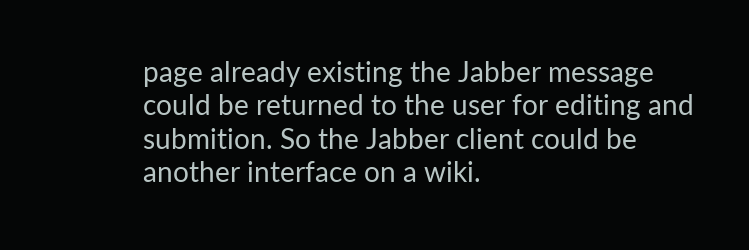page already existing the Jabber message could be returned to the user for editing and submition. So the Jabber client could be another interface on a wiki.